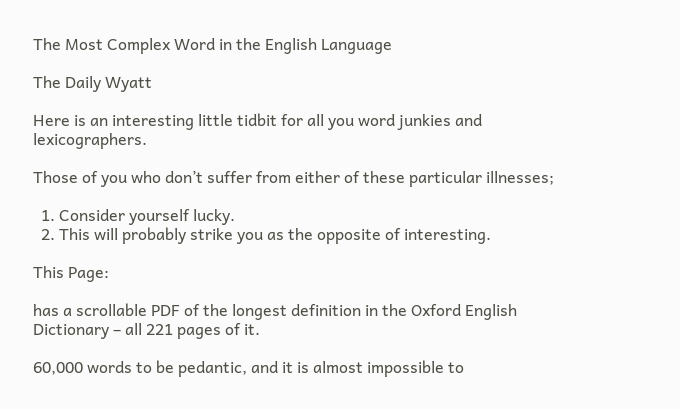The Most Complex Word in the English Language

The Daily Wyatt

Here is an interesting little tidbit for all you word junkies and lexicographers.

Those of you who don’t suffer from either of these particular illnesses;

  1. Consider yourself lucky.
  2. This will probably strike you as the opposite of interesting.

This Page:

has a scrollable PDF of the longest definition in the Oxford English Dictionary – all 221 pages of it.

60,000 words to be pedantic, and it is almost impossible to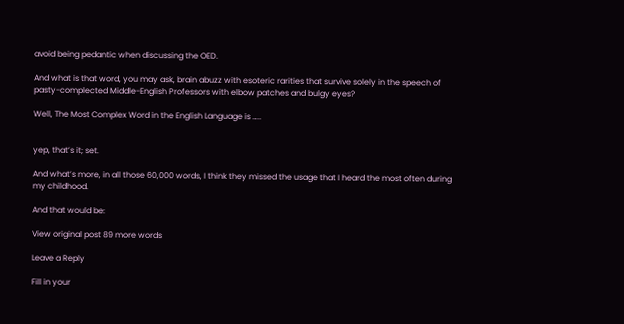avoid being pedantic when discussing the OED.

And what is that word, you may ask, brain abuzz with esoteric rarities that survive solely in the speech of pasty-complected Middle-English Professors with elbow patches and bulgy eyes?

Well, The Most Complex Word in the English Language is …..


yep, that’s it; set.

And what’s more, in all those 60,000 words, I think they missed the usage that I heard the most often during my childhood.

And that would be:

View original post 89 more words

Leave a Reply

Fill in your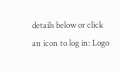details below or click an icon to log in: Logo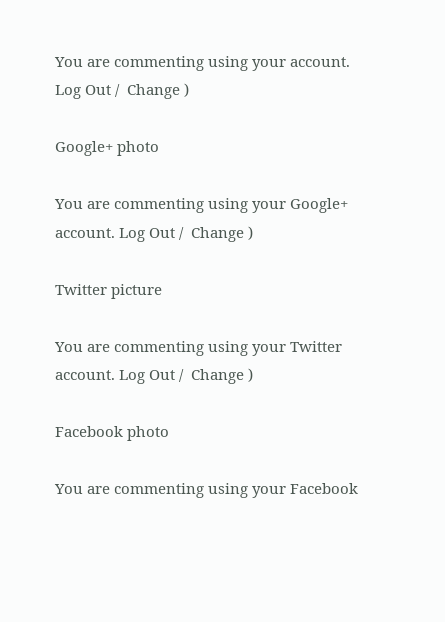You are commenting using your account. Log Out /  Change )

Google+ photo

You are commenting using your Google+ account. Log Out /  Change )

Twitter picture

You are commenting using your Twitter account. Log Out /  Change )

Facebook photo

You are commenting using your Facebook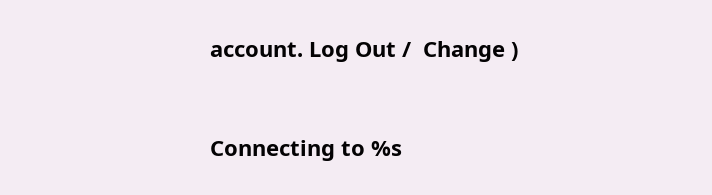account. Log Out /  Change )


Connecting to %s